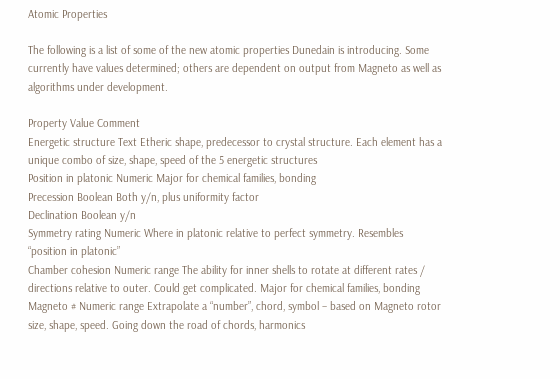Atomic Properties

The following is a list of some of the new atomic properties Dunedain is introducing. Some currently have values determined; others are dependent on output from Magneto as well as algorithms under development.

Property Value Comment
Energetic structure Text Etheric shape, predecessor to crystal structure. Each element has a unique combo of size, shape, speed of the 5 energetic structures
Position in platonic Numeric Major for chemical families, bonding
Precession Boolean Both y/n, plus uniformity factor
Declination Boolean y/n
Symmetry rating Numeric Where in platonic relative to perfect symmetry. Resembles “position in platonic”
Chamber cohesion Numeric range The ability for inner shells to rotate at different rates / directions relative to outer. Could get complicated. Major for chemical families, bonding
Magneto # Numeric range Extrapolate a “number”, chord, symbol – based on Magneto rotor size, shape, speed. Going down the road of chords, harmonics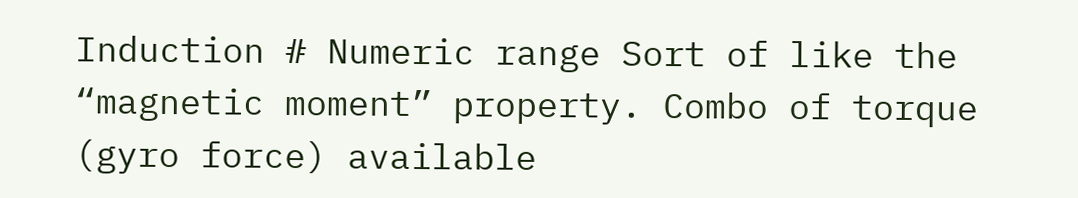Induction # Numeric range Sort of like the “magnetic moment” property. Combo of torque (gyro force) available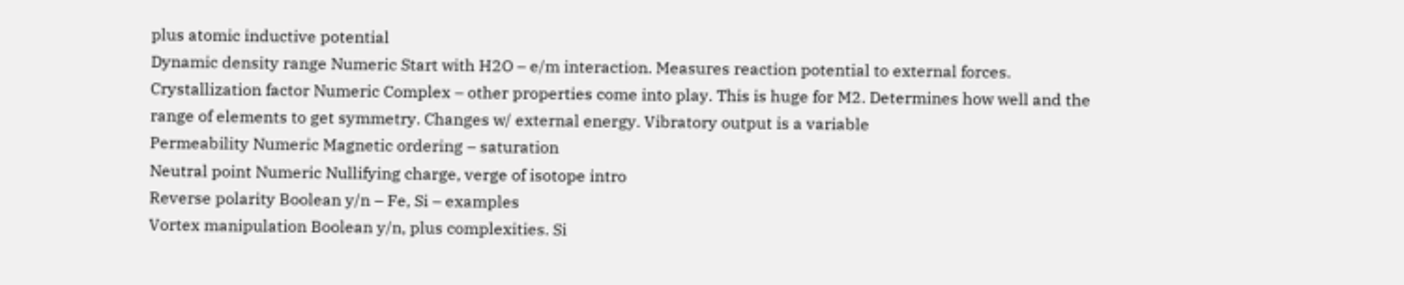plus atomic inductive potential
Dynamic density range Numeric Start with H2O – e/m interaction. Measures reaction potential to external forces.
Crystallization factor Numeric Complex – other properties come into play. This is huge for M2. Determines how well and the range of elements to get symmetry. Changes w/ external energy. Vibratory output is a variable
Permeability Numeric Magnetic ordering – saturation
Neutral point Numeric Nullifying charge, verge of isotope intro
Reverse polarity Boolean y/n – Fe, Si – examples
Vortex manipulation Boolean y/n, plus complexities. Si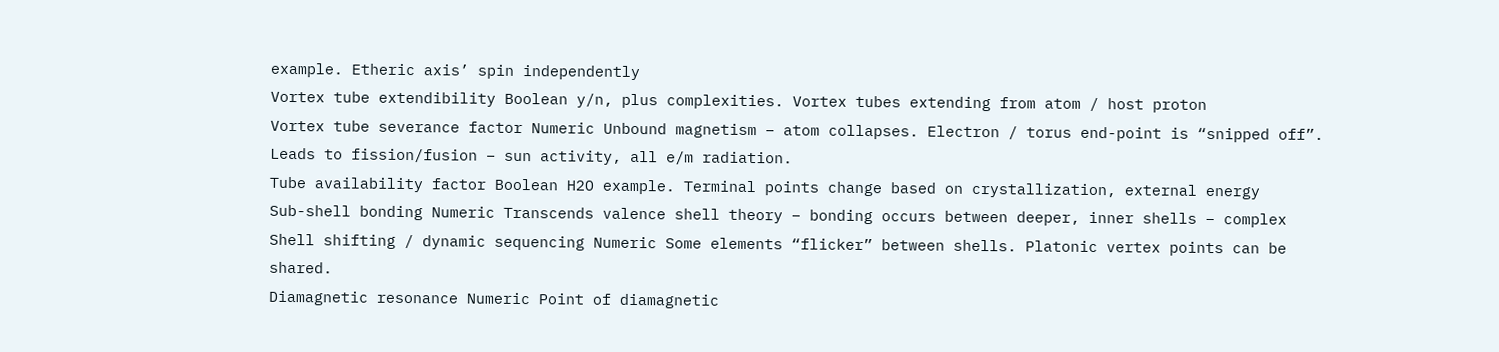example. Etheric axis’ spin independently
Vortex tube extendibility Boolean y/n, plus complexities. Vortex tubes extending from atom / host proton
Vortex tube severance factor Numeric Unbound magnetism – atom collapses. Electron / torus end-point is “snipped off”. Leads to fission/fusion – sun activity, all e/m radiation.
Tube availability factor Boolean H2O example. Terminal points change based on crystallization, external energy
Sub-shell bonding Numeric Transcends valence shell theory – bonding occurs between deeper, inner shells – complex
Shell shifting / dynamic sequencing Numeric Some elements “flicker” between shells. Platonic vertex points can be shared.
Diamagnetic resonance Numeric Point of diamagnetic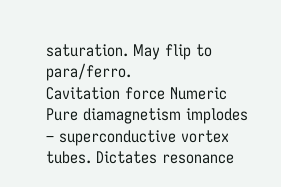saturation. May flip to para/ferro.
Cavitation force Numeric Pure diamagnetism implodes – superconductive vortex tubes. Dictates resonance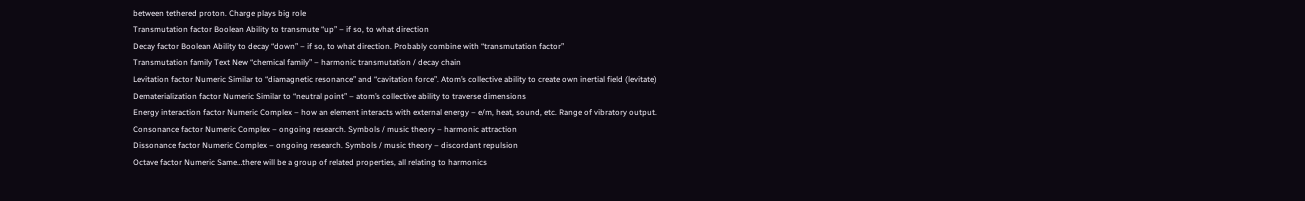between tethered proton. Charge plays big role
Transmutation factor Boolean Ability to transmute “up” – if so, to what direction
Decay factor Boolean Ability to decay “down” – if so, to what direction. Probably combine with “transmutation factor”
Transmutation family Text New “chemical family” – harmonic transmutation / decay chain
Levitation factor Numeric Similar to “diamagnetic resonance” and “cavitation force”. Atom’s collective ability to create own inertial field (levitate)
Dematerialization factor Numeric Similar to “neutral point” – atom’s collective ability to traverse dimensions
Energy interaction factor Numeric Complex – how an element interacts with external energy – e/m, heat, sound, etc. Range of vibratory output.
Consonance factor Numeric Complex – ongoing research. Symbols / music theory – harmonic attraction
Dissonance factor Numeric Complex – ongoing research. Symbols / music theory – discordant repulsion
Octave factor Numeric Same…there will be a group of related properties, all relating to harmonics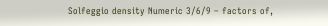Solfeggio density Numeric 3/6/9 – factors of,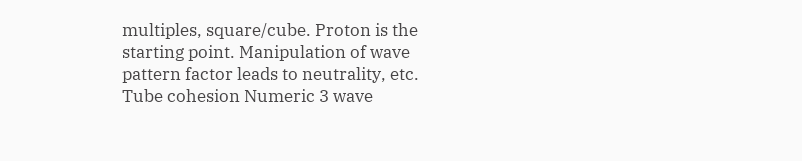multiples, square/cube. Proton is the starting point. Manipulation of wave pattern factor leads to neutrality, etc.
Tube cohesion Numeric 3 wave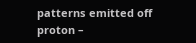patterns emitted off proton –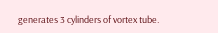generates 3 cylinders of vortex tube.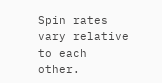Spin rates vary relative to each other.